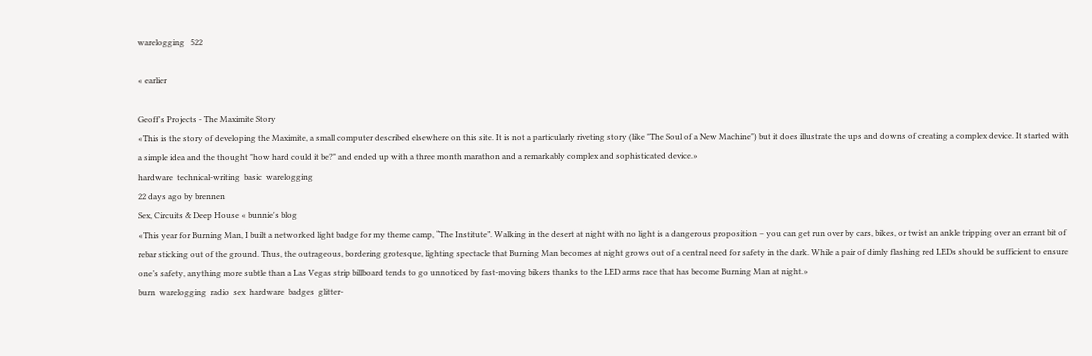warelogging   522

« earlier

Geoff's Projects - The Maximite Story
«This is the story of developing the Maximite, a small computer described elsewhere on this site. It is not a particularly riveting story (like "The Soul of a New Machine") but it does illustrate the ups and downs of creating a complex device. It started with a simple idea and the thought "how hard could it be?" and ended up with a three month marathon and a remarkably complex and sophisticated device.»
hardware  technical-writing  basic  warelogging
22 days ago by brennen
Sex, Circuits & Deep House « bunnie's blog
«This year for Burning Man, I built a networked light badge for my theme camp, “The Institute”. Walking in the desert at night with no light is a dangerous proposition – you can get run over by cars, bikes, or twist an ankle tripping over an errant bit of rebar sticking out of the ground. Thus, the outrageous, bordering grotesque, lighting spectacle that Burning Man becomes at night grows out of a central need for safety in the dark. While a pair of dimly flashing red LEDs should be sufficient to ensure one’s safety, anything more subtle than a Las Vegas strip billboard tends to go unnoticed by fast-moving bikers thanks to the LED arms race that has become Burning Man at night.»
burn  warelogging  radio  sex  hardware  badges  glitter-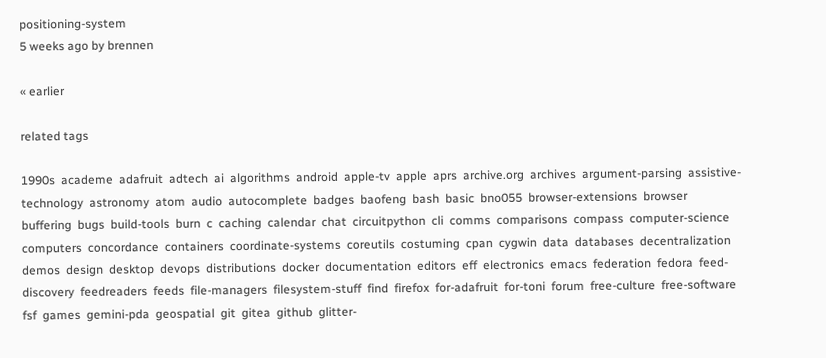positioning-system
5 weeks ago by brennen

« earlier

related tags

1990s  academe  adafruit  adtech  ai  algorithms  android  apple-tv  apple  aprs  archive.org  archives  argument-parsing  assistive-technology  astronomy  atom  audio  autocomplete  badges  baofeng  bash  basic  bno055  browser-extensions  browser  buffering  bugs  build-tools  burn  c  caching  calendar  chat  circuitpython  cli  comms  comparisons  compass  computer-science  computers  concordance  containers  coordinate-systems  coreutils  costuming  cpan  cygwin  data  databases  decentralization  demos  design  desktop  devops  distributions  docker  documentation  editors  eff  electronics  emacs  federation  fedora  feed-discovery  feedreaders  feeds  file-managers  filesystem-stuff  find  firefox  for-adafruit  for-toni  forum  free-culture  free-software  fsf  games  gemini-pda  geospatial  git  gitea  github  glitter-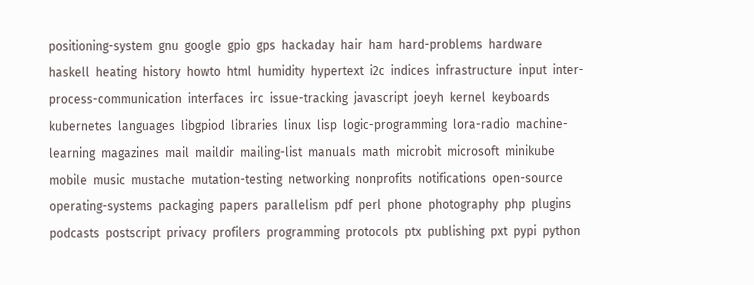positioning-system  gnu  google  gpio  gps  hackaday  hair  ham  hard-problems  hardware  haskell  heating  history  howto  html  humidity  hypertext  i2c  indices  infrastructure  input  inter-process-communication  interfaces  irc  issue-tracking  javascript  joeyh  kernel  keyboards  kubernetes  languages  libgpiod  libraries  linux  lisp  logic-programming  lora-radio  machine-learning  magazines  mail  maildir  mailing-list  manuals  math  microbit  microsoft  minikube  mobile  music  mustache  mutation-testing  networking  nonprofits  notifications  open-source  operating-systems  packaging  papers  parallelism  pdf  perl  phone  photography  php  plugins  podcasts  postscript  privacy  profilers  programming  protocols  ptx  publishing  pxt  pypi  python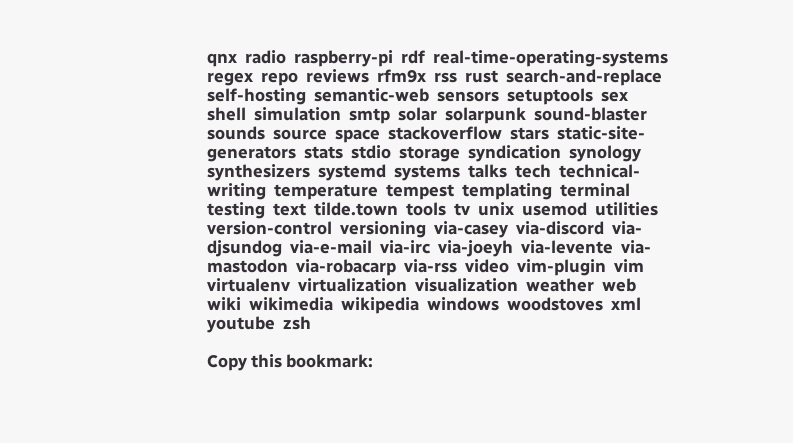qnx  radio  raspberry-pi  rdf  real-time-operating-systems  regex  repo  reviews  rfm9x  rss  rust  search-and-replace  self-hosting  semantic-web  sensors  setuptools  sex  shell  simulation  smtp  solar  solarpunk  sound-blaster  sounds  source  space  stackoverflow  stars  static-site-generators  stats  stdio  storage  syndication  synology  synthesizers  systemd  systems  talks  tech  technical-writing  temperature  tempest  templating  terminal  testing  text  tilde.town  tools  tv  unix  usemod  utilities  version-control  versioning  via-casey  via-discord  via-djsundog  via-e-mail  via-irc  via-joeyh  via-levente  via-mastodon  via-robacarp  via-rss  video  vim-plugin  vim  virtualenv  virtualization  visualization  weather  web  wiki  wikimedia  wikipedia  windows  woodstoves  xml  youtube  zsh

Copy this bookmark: